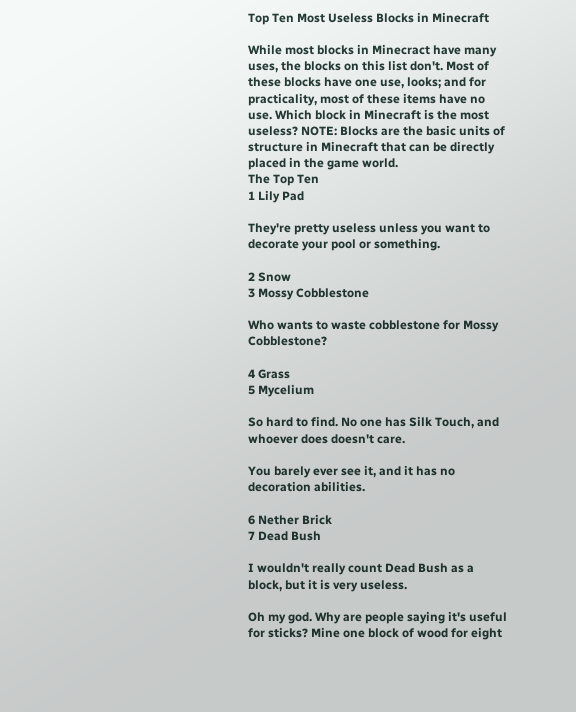Top Ten Most Useless Blocks in Minecraft

While most blocks in Minecract have many uses, the blocks on this list don't. Most of these blocks have one use, looks; and for practicality, most of these items have no use. Which block in Minecraft is the most useless? NOTE: Blocks are the basic units of structure in Minecraft that can be directly placed in the game world.
The Top Ten
1 Lily Pad

They're pretty useless unless you want to decorate your pool or something.

2 Snow
3 Mossy Cobblestone

Who wants to waste cobblestone for Mossy Cobblestone?

4 Grass
5 Mycelium

So hard to find. No one has Silk Touch, and whoever does doesn't care.

You barely ever see it, and it has no decoration abilities.

6 Nether Brick
7 Dead Bush

I wouldn't really count Dead Bush as a block, but it is very useless.

Oh my god. Why are people saying it's useful for sticks? Mine one block of wood for eight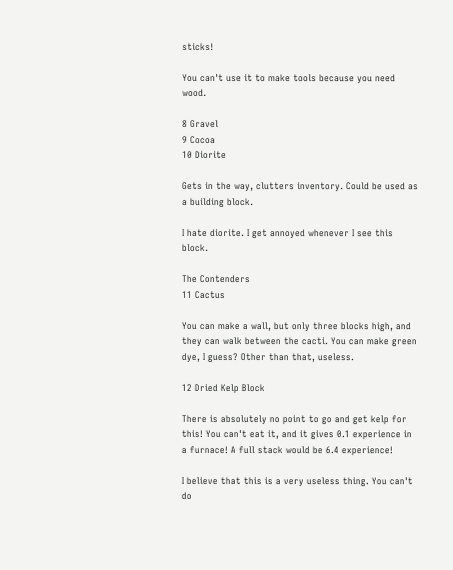sticks!

You can't use it to make tools because you need wood.

8 Gravel
9 Cocoa
10 Diorite

Gets in the way, clutters inventory. Could be used as a building block.

I hate diorite. I get annoyed whenever I see this block.

The Contenders
11 Cactus

You can make a wall, but only three blocks high, and they can walk between the cacti. You can make green dye, I guess? Other than that, useless.

12 Dried Kelp Block

There is absolutely no point to go and get kelp for this! You can't eat it, and it gives 0.1 experience in a furnace! A full stack would be 6.4 experience!

I believe that this is a very useless thing. You can't do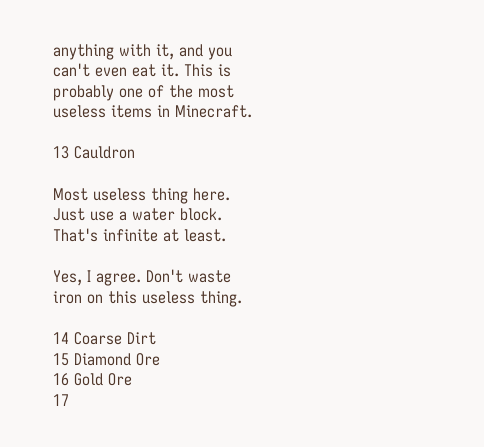anything with it, and you can't even eat it. This is probably one of the most useless items in Minecraft.

13 Cauldron

Most useless thing here. Just use a water block. That's infinite at least.

Yes, I agree. Don't waste iron on this useless thing.

14 Coarse Dirt
15 Diamond Ore
16 Gold Ore
17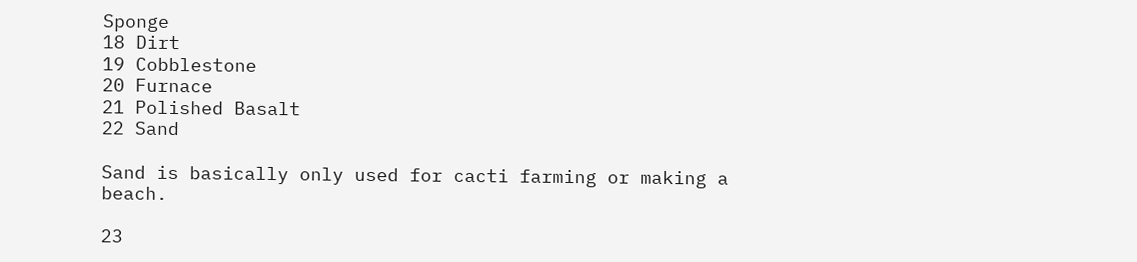Sponge
18 Dirt
19 Cobblestone
20 Furnace
21 Polished Basalt
22 Sand

Sand is basically only used for cacti farming or making a beach.

23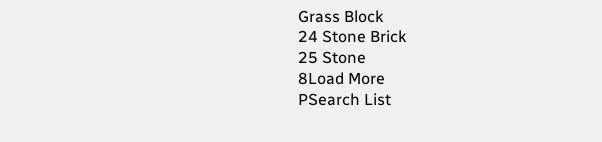Grass Block
24 Stone Brick
25 Stone
8Load More
PSearch List